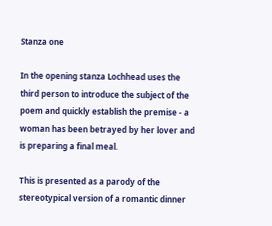Stanza one

In the opening stanza Lochhead uses the third person to introduce the subject of the poem and quickly establish the premise - a woman has been betrayed by her lover and is preparing a final meal.

This is presented as a parody of the stereotypical version of a romantic dinner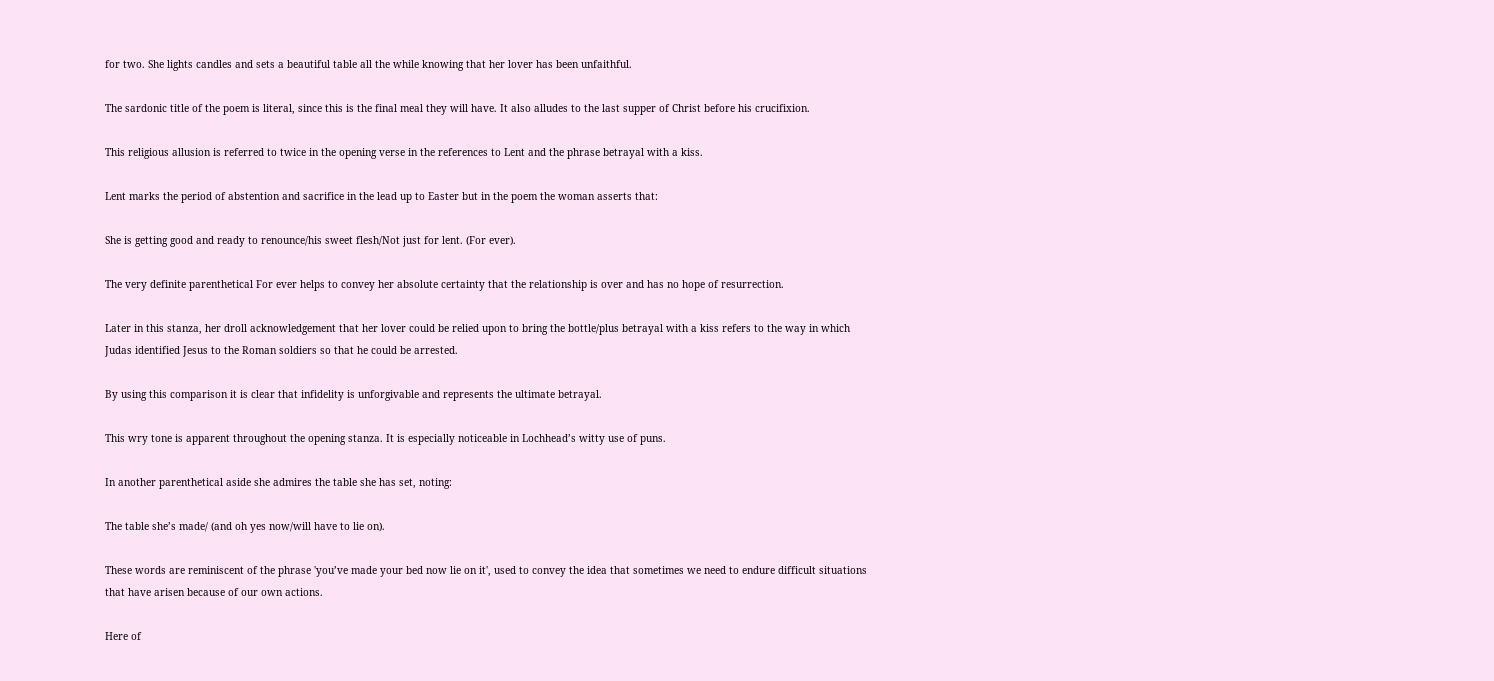for two. She lights candles and sets a beautiful table all the while knowing that her lover has been unfaithful.

The sardonic title of the poem is literal, since this is the final meal they will have. It also alludes to the last supper of Christ before his crucifixion.

This religious allusion is referred to twice in the opening verse in the references to Lent and the phrase betrayal with a kiss.

Lent marks the period of abstention and sacrifice in the lead up to Easter but in the poem the woman asserts that:

She is getting good and ready to renounce/his sweet flesh/Not just for lent. (For ever).

The very definite parenthetical For ever helps to convey her absolute certainty that the relationship is over and has no hope of resurrection.

Later in this stanza, her droll acknowledgement that her lover could be relied upon to bring the bottle/plus betrayal with a kiss refers to the way in which Judas identified Jesus to the Roman soldiers so that he could be arrested.

By using this comparison it is clear that infidelity is unforgivable and represents the ultimate betrayal.

This wry tone is apparent throughout the opening stanza. It is especially noticeable in Lochhead’s witty use of puns.

In another parenthetical aside she admires the table she has set, noting:

The table she’s made/ (and oh yes now/will have to lie on).

These words are reminiscent of the phrase 'you’ve made your bed now lie on it', used to convey the idea that sometimes we need to endure difficult situations that have arisen because of our own actions.

Here of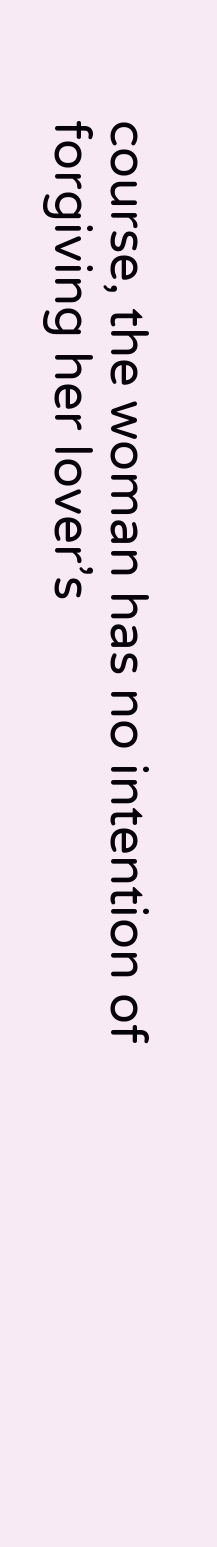course, the woman has no intention of forgiving her lover’s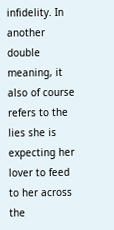infidelity. In another double meaning, it also of course refers to the lies she is expecting her lover to feed to her across the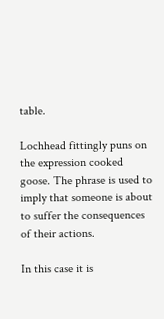table.

Lochhead fittingly puns on the expression cooked goose. The phrase is used to imply that someone is about to suffer the consequences of their actions.

In this case it is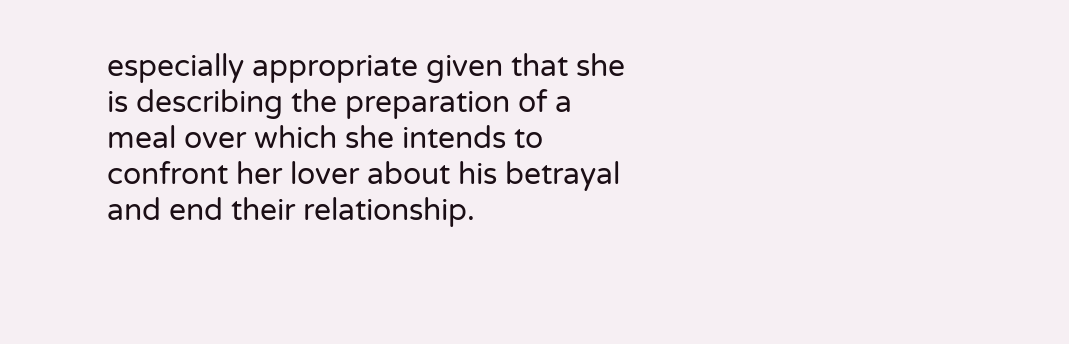especially appropriate given that she is describing the preparation of a meal over which she intends to confront her lover about his betrayal and end their relationship.